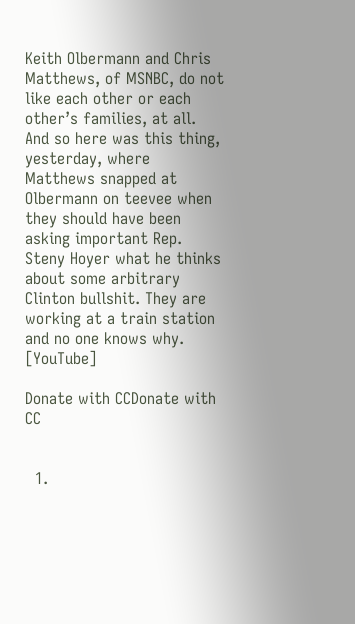Keith Olbermann and Chris Matthews, of MSNBC, do not like each other or each other’s families, at all. And so here was this thing, yesterday, where Matthews snapped at Olbermann on teevee when they should have been asking important Rep. Steny Hoyer what he thinks about some arbitrary Clinton bullshit. They are working at a train station and no one knows why. [YouTube]

Donate with CCDonate with CC


  1.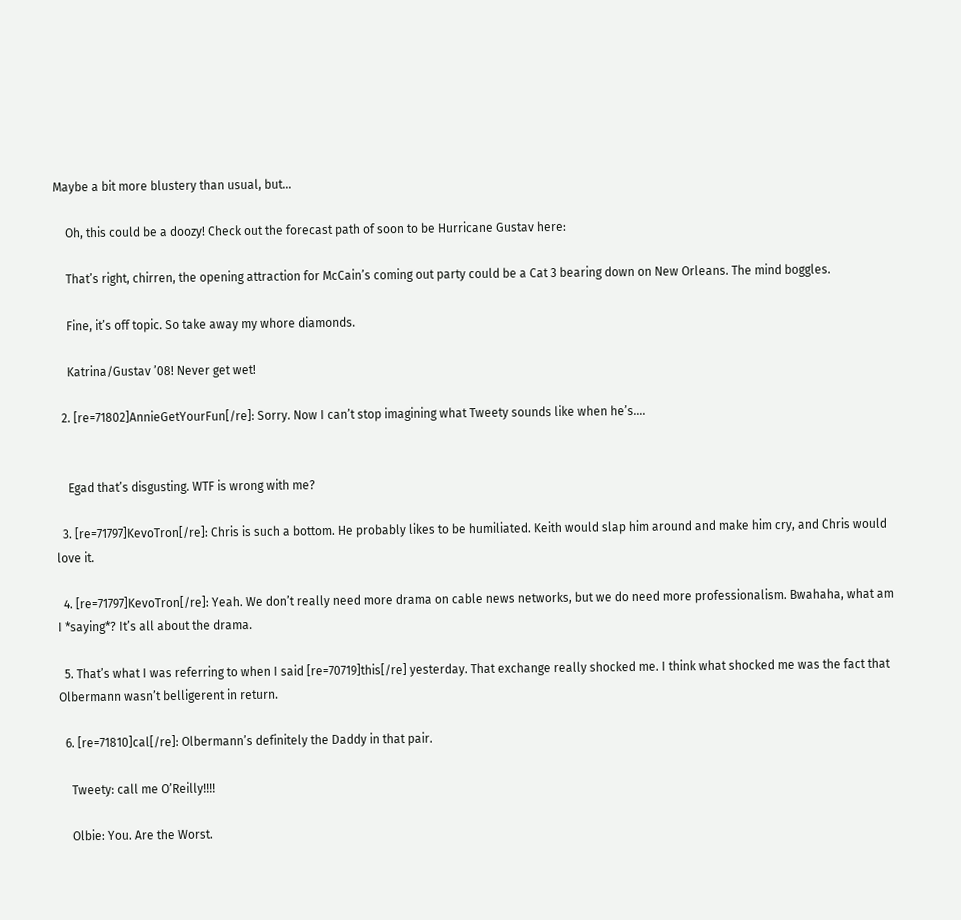Maybe a bit more blustery than usual, but…

    Oh, this could be a doozy! Check out the forecast path of soon to be Hurricane Gustav here:

    That’s right, chirren, the opening attraction for McCain’s coming out party could be a Cat 3 bearing down on New Orleans. The mind boggles.

    Fine, it’s off topic. So take away my whore diamonds.

    Katrina/Gustav ’08! Never get wet!

  2. [re=71802]AnnieGetYourFun[/re]: Sorry. Now I can’t stop imagining what Tweety sounds like when he’s….


    Egad that’s disgusting. WTF is wrong with me?

  3. [re=71797]KevoTron[/re]: Chris is such a bottom. He probably likes to be humiliated. Keith would slap him around and make him cry, and Chris would love it.

  4. [re=71797]KevoTron[/re]: Yeah. We don’t really need more drama on cable news networks, but we do need more professionalism. Bwahaha, what am I *saying*? It’s all about the drama.

  5. That’s what I was referring to when I said [re=70719]this[/re] yesterday. That exchange really shocked me. I think what shocked me was the fact that Olbermann wasn’t belligerent in return.

  6. [re=71810]cal[/re]: Olbermann’s definitely the Daddy in that pair.

    Tweety: call me O’Reilly!!!!

    Olbie: You. Are the Worst.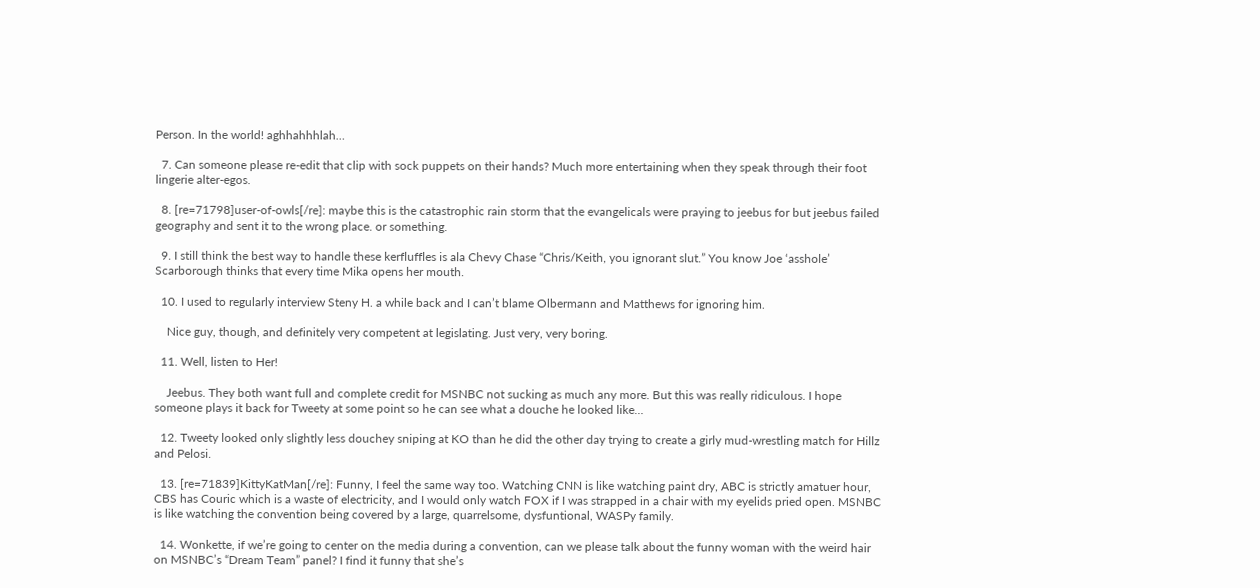Person. In the world! aghhahhhlah…

  7. Can someone please re-edit that clip with sock puppets on their hands? Much more entertaining when they speak through their foot lingerie alter-egos.

  8. [re=71798]user-of-owls[/re]: maybe this is the catastrophic rain storm that the evangelicals were praying to jeebus for but jeebus failed geography and sent it to the wrong place. or something.

  9. I still think the best way to handle these kerfluffles is ala Chevy Chase “Chris/Keith, you ignorant slut.” You know Joe ‘asshole’ Scarborough thinks that every time Mika opens her mouth.

  10. I used to regularly interview Steny H. a while back and I can’t blame Olbermann and Matthews for ignoring him.

    Nice guy, though, and definitely very competent at legislating. Just very, very boring.

  11. Well, listen to Her!

    Jeebus. They both want full and complete credit for MSNBC not sucking as much any more. But this was really ridiculous. I hope someone plays it back for Tweety at some point so he can see what a douche he looked like…

  12. Tweety looked only slightly less douchey sniping at KO than he did the other day trying to create a girly mud-wrestling match for Hillz and Pelosi.

  13. [re=71839]KittyKatMan[/re]: Funny, I feel the same way too. Watching CNN is like watching paint dry, ABC is strictly amatuer hour, CBS has Couric which is a waste of electricity, and I would only watch FOX if I was strapped in a chair with my eyelids pried open. MSNBC is like watching the convention being covered by a large, quarrelsome, dysfuntional, WASPy family.

  14. Wonkette, if we’re going to center on the media during a convention, can we please talk about the funny woman with the weird hair on MSNBC’s “Dream Team” panel? I find it funny that she’s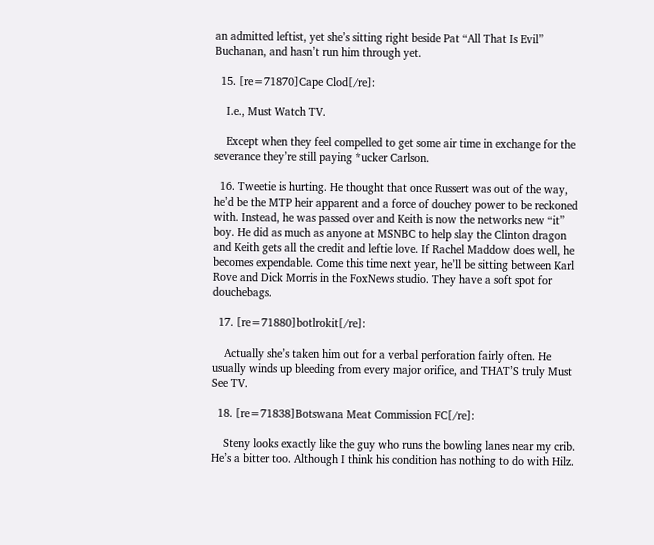an admitted leftist, yet she’s sitting right beside Pat “All That Is Evil” Buchanan, and hasn’t run him through yet.

  15. [re=71870]Cape Clod[/re]:

    I.e., Must Watch TV.

    Except when they feel compelled to get some air time in exchange for the severance they’re still paying *ucker Carlson.

  16. Tweetie is hurting. He thought that once Russert was out of the way, he’d be the MTP heir apparent and a force of douchey power to be reckoned with. Instead, he was passed over and Keith is now the networks new “it” boy. He did as much as anyone at MSNBC to help slay the Clinton dragon and Keith gets all the credit and leftie love. If Rachel Maddow does well, he becomes expendable. Come this time next year, he’ll be sitting between Karl Rove and Dick Morris in the FoxNews studio. They have a soft spot for douchebags.

  17. [re=71880]botlrokit[/re]:

    Actually she’s taken him out for a verbal perforation fairly often. He usually winds up bleeding from every major orifice, and THAT’S truly Must See TV.

  18. [re=71838]Botswana Meat Commission FC[/re]:

    Steny looks exactly like the guy who runs the bowling lanes near my crib. He’s a bitter too. Although I think his condition has nothing to do with Hilz.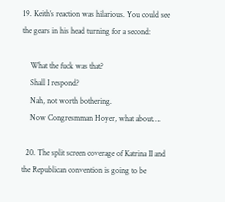19. Keith’s reaction was hilarious. You could see the gears in his head turning for a second:

    What the fuck was that?
    Shall I respond?
    Nah, not worth bothering.
    Now Congresmman Hoyer, what about….

  20. The split screen coverage of Katrina II and the Republican convention is going to be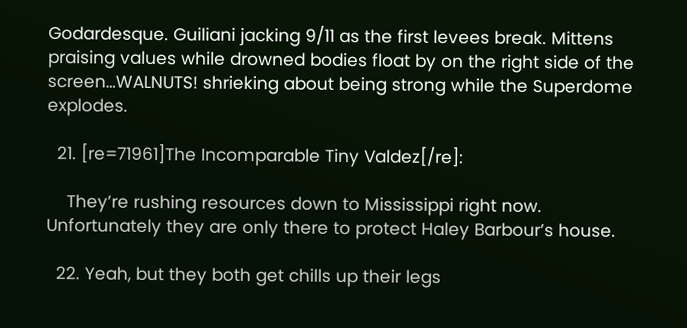Godardesque. Guiliani jacking 9/11 as the first levees break. Mittens praising values while drowned bodies float by on the right side of the screen…WALNUTS! shrieking about being strong while the Superdome explodes.

  21. [re=71961]The Incomparable Tiny Valdez[/re]:

    They’re rushing resources down to Mississippi right now. Unfortunately they are only there to protect Haley Barbour’s house.

  22. Yeah, but they both get chills up their legs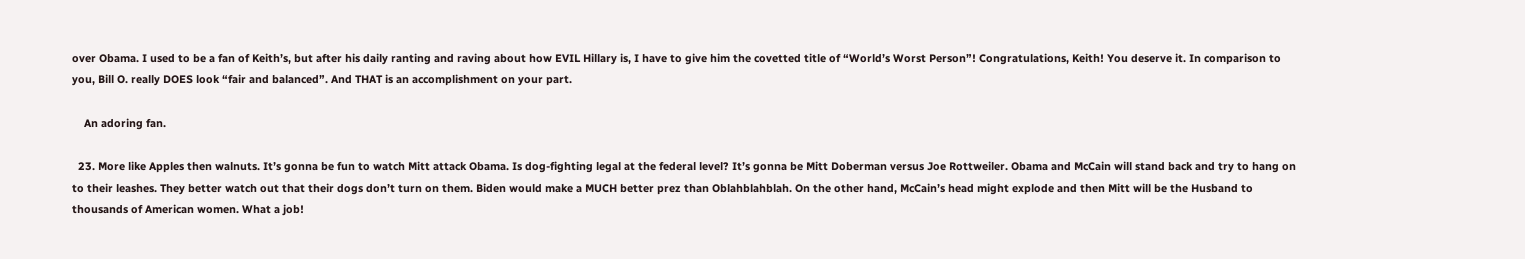over Obama. I used to be a fan of Keith’s, but after his daily ranting and raving about how EVIL Hillary is, I have to give him the covetted title of “World’s Worst Person”! Congratulations, Keith! You deserve it. In comparison to you, Bill O. really DOES look “fair and balanced”. And THAT is an accomplishment on your part.

    An adoring fan.

  23. More like Apples then walnuts. It’s gonna be fun to watch Mitt attack Obama. Is dog-fighting legal at the federal level? It’s gonna be Mitt Doberman versus Joe Rottweiler. Obama and McCain will stand back and try to hang on to their leashes. They better watch out that their dogs don’t turn on them. Biden would make a MUCH better prez than Oblahblahblah. On the other hand, McCain’s head might explode and then Mitt will be the Husband to thousands of American women. What a job!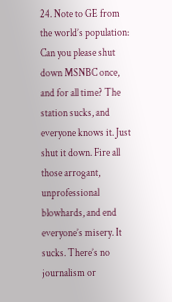24. Note to GE from the world’s population: Can you please shut down MSNBC once, and for all time? The station sucks, and everyone knows it. Just shut it down. Fire all those arrogant, unprofessional blowhards, and end everyone’s misery. It sucks. There’s no journalism or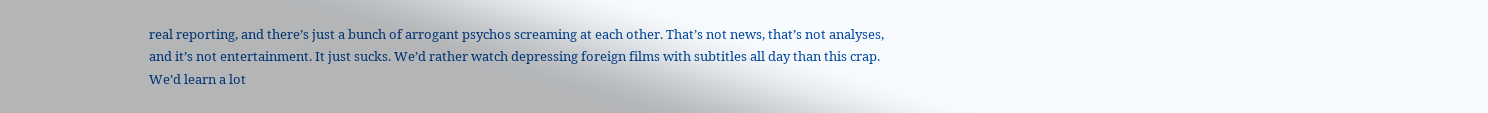real reporting, and there’s just a bunch of arrogant psychos screaming at each other. That’s not news, that’s not analyses, and it’s not entertainment. It just sucks. We’d rather watch depressing foreign films with subtitles all day than this crap. We’d learn a lot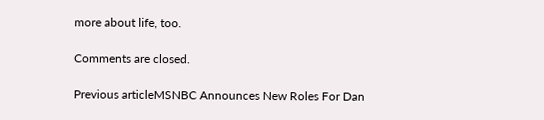more about life, too.

Comments are closed.

Previous articleMSNBC Announces New Roles For Dan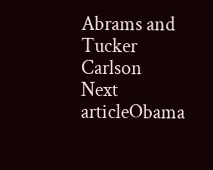Abrams and Tucker Carlson
Next articleObama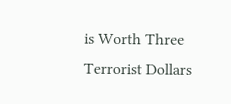is Worth Three Terrorist Dollars